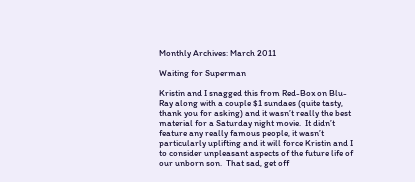Monthly Archives: March 2011

Waiting for Superman

Kristin and I snagged this from Red-Box on Blu-Ray along with a couple $1 sundaes (quite tasty, thank you for asking) and it wasn’t really the best material for a Saturday night movie.  It didn’t feature any really famous people, it wasn’t particularly uplifting and it will force Kristin and I to consider unpleasant aspects of the future life of our unborn son.  That sad, get off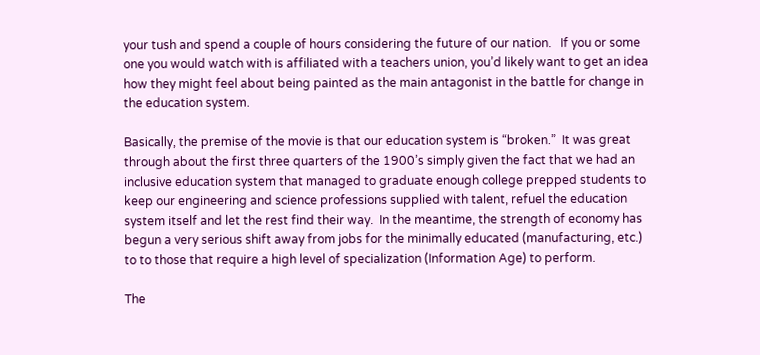your tush and spend a couple of hours considering the future of our nation.   If you or some one you would watch with is affiliated with a teachers union, you’d likely want to get an idea how they might feel about being painted as the main antagonist in the battle for change in the education system.

Basically, the premise of the movie is that our education system is “broken.”  It was great through about the first three quarters of the 1900’s simply given the fact that we had an inclusive education system that managed to graduate enough college prepped students to keep our engineering and science professions supplied with talent, refuel the education system itself and let the rest find their way.  In the meantime, the strength of economy has begun a very serious shift away from jobs for the minimally educated (manufacturing, etc.) to to those that require a high level of specialization (Information Age) to perform.

The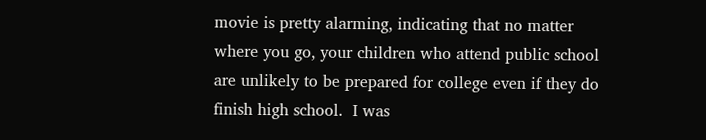movie is pretty alarming, indicating that no matter where you go, your children who attend public school are unlikely to be prepared for college even if they do finish high school.  I was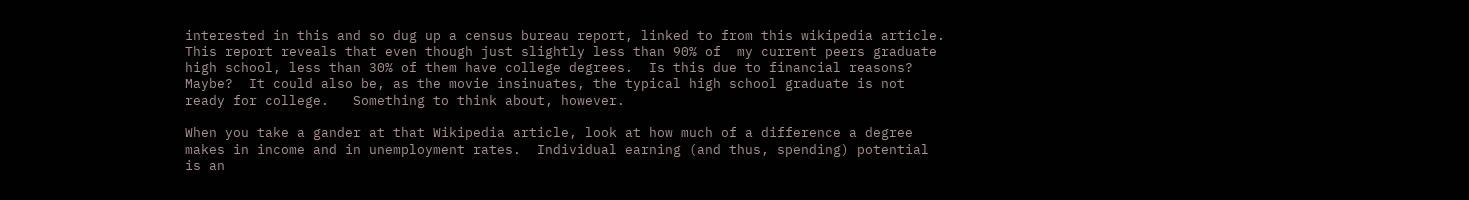interested in this and so dug up a census bureau report, linked to from this wikipedia article.  This report reveals that even though just slightly less than 90% of  my current peers graduate high school, less than 30% of them have college degrees.  Is this due to financial reasons?  Maybe?  It could also be, as the movie insinuates, the typical high school graduate is not ready for college.   Something to think about, however.

When you take a gander at that Wikipedia article, look at how much of a difference a degree makes in income and in unemployment rates.  Individual earning (and thus, spending) potential is an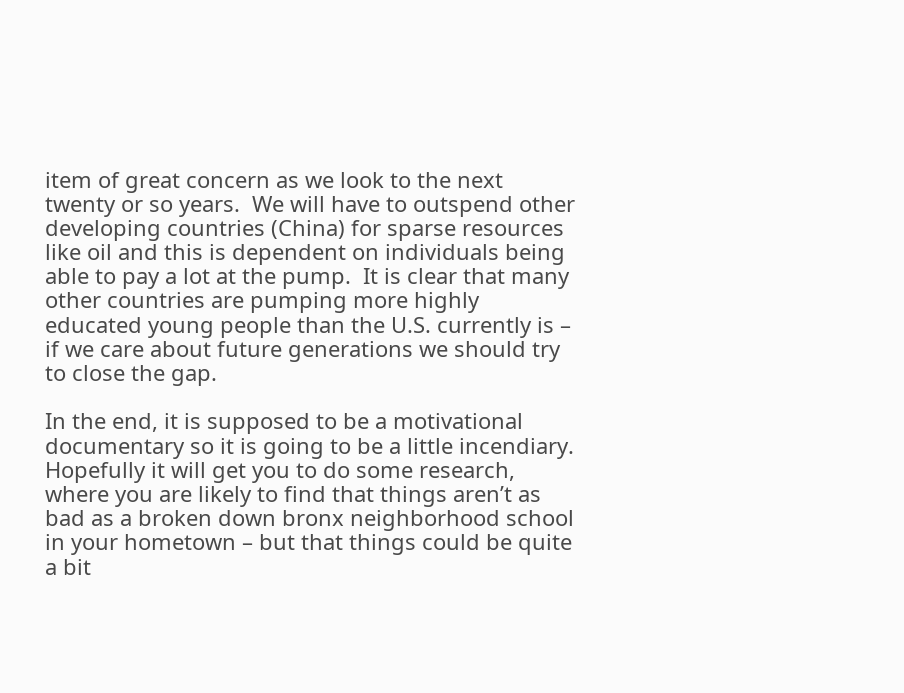item of great concern as we look to the next twenty or so years.  We will have to outspend other developing countries (China) for sparse resources like oil and this is dependent on individuals being able to pay a lot at the pump.  It is clear that many other countries are pumping more highly educated young people than the U.S. currently is – if we care about future generations we should try to close the gap.

In the end, it is supposed to be a motivational documentary so it is going to be a little incendiary.  Hopefully it will get you to do some research, where you are likely to find that things aren’t as bad as a broken down bronx neighborhood school in your hometown – but that things could be quite a bit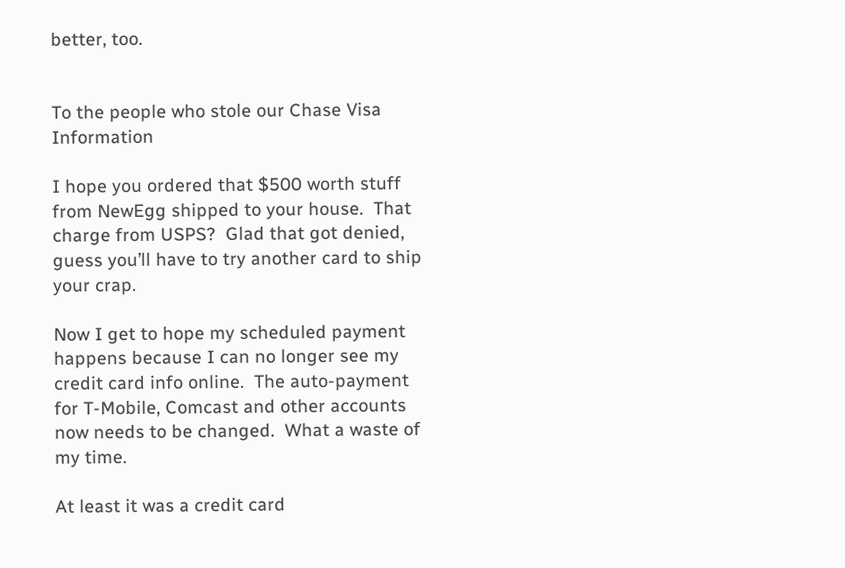better, too.


To the people who stole our Chase Visa Information

I hope you ordered that $500 worth stuff from NewEgg shipped to your house.  That charge from USPS?  Glad that got denied, guess you’ll have to try another card to ship your crap.

Now I get to hope my scheduled payment happens because I can no longer see my credit card info online.  The auto-payment for T-Mobile, Comcast and other accounts now needs to be changed.  What a waste of my time.

At least it was a credit card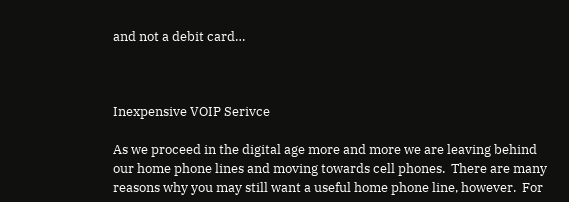and not a debit card…



Inexpensive VOIP Serivce

As we proceed in the digital age more and more we are leaving behind our home phone lines and moving towards cell phones.  There are many reasons why you may still want a useful home phone line, however.  For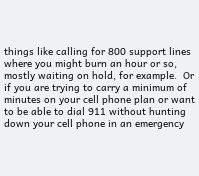things like calling for 800 support lines where you might burn an hour or so, mostly waiting on hold, for example.  Or if you are trying to carry a minimum of minutes on your cell phone plan or want to be able to dial 911 without hunting down your cell phone in an emergency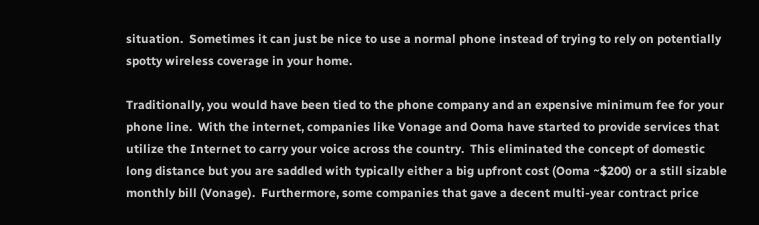situation.  Sometimes it can just be nice to use a normal phone instead of trying to rely on potentially spotty wireless coverage in your home.

Traditionally, you would have been tied to the phone company and an expensive minimum fee for your phone line.  With the internet, companies like Vonage and Ooma have started to provide services that utilize the Internet to carry your voice across the country.  This eliminated the concept of domestic long distance but you are saddled with typically either a big upfront cost (Ooma ~$200) or a still sizable monthly bill (Vonage).  Furthermore, some companies that gave a decent multi-year contract price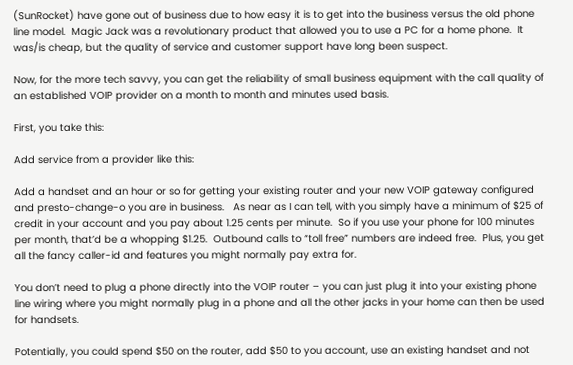(SunRocket) have gone out of business due to how easy it is to get into the business versus the old phone line model.  Magic Jack was a revolutionary product that allowed you to use a PC for a home phone.  It was/is cheap, but the quality of service and customer support have long been suspect.

Now, for the more tech savvy, you can get the reliability of small business equipment with the call quality of an established VOIP provider on a month to month and minutes used basis.

First, you take this:

Add service from a provider like this:

Add a handset and an hour or so for getting your existing router and your new VOIP gateway configured and presto-change-o you are in business.   As near as I can tell, with you simply have a minimum of $25 of credit in your account and you pay about 1.25 cents per minute.  So if you use your phone for 100 minutes per month, that’d be a whopping $1.25.  Outbound calls to “toll free” numbers are indeed free.  Plus, you get all the fancy caller-id and features you might normally pay extra for.

You don’t need to plug a phone directly into the VOIP router – you can just plug it into your existing phone line wiring where you might normally plug in a phone and all the other jacks in your home can then be used for handsets.

Potentially, you could spend $50 on the router, add $50 to you account, use an existing handset and not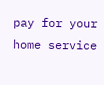pay for your home service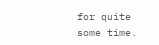for quite some time.